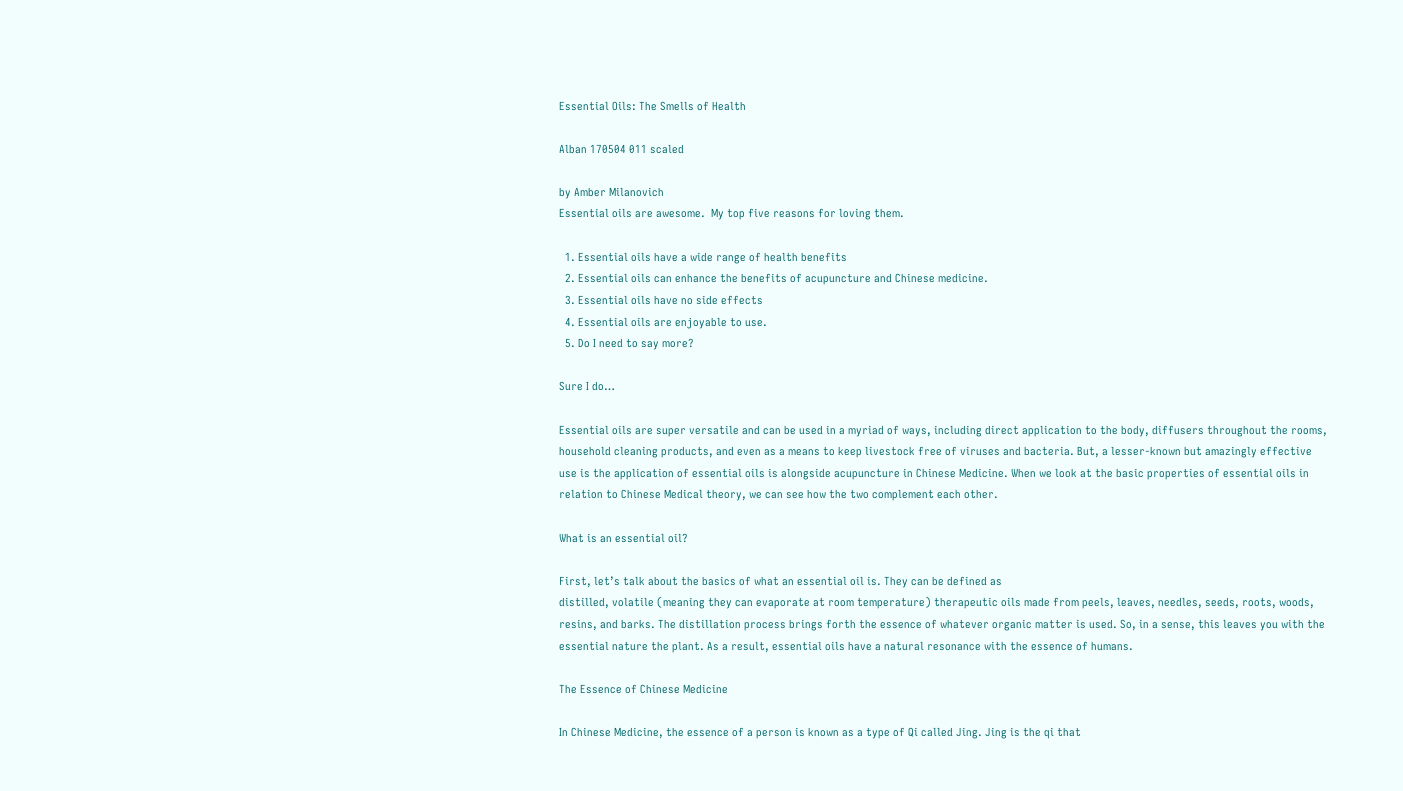Essential Oils: The Smells of Health

Alban 170504 011 scaled

by Amber Milanovich
Essential oils are awesome.  My top five reasons for loving them.

  1. Essential oils have a wide range of health benefits
  2. Essential oils can enhance the benefits of acupuncture and Chinese medicine.
  3. Essential oils have no side effects
  4. Essential oils are enjoyable to use.
  5. Do I need to say more?

Sure I do…

Essential oils are super versatile and can be used in a myriad of ways, including direct application to the body, diffusers throughout the rooms, household cleaning products, and even as a means to keep livestock free of viruses and bacteria. But, a lesser-known but amazingly effective use is the application of essential oils is alongside acupuncture in Chinese Medicine. When we look at the basic properties of essential oils in relation to Chinese Medical theory, we can see how the two complement each other.

What is an essential oil?

First, let’s talk about the basics of what an essential oil is. They can be defined as
distilled, volatile (meaning they can evaporate at room temperature) therapeutic oils made from peels, leaves, needles, seeds, roots, woods, resins, and barks. The distillation process brings forth the essence of whatever organic matter is used. So, in a sense, this leaves you with the essential nature the plant. As a result, essential oils have a natural resonance with the essence of humans.

The Essence of Chinese Medicine

In Chinese Medicine, the essence of a person is known as a type of Qi called Jing. Jing is the qi that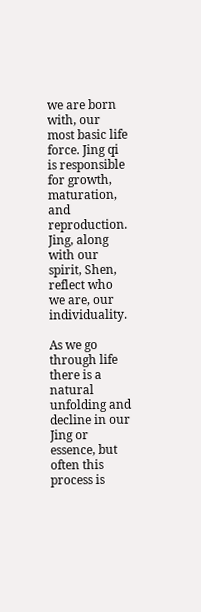we are born with, our most basic life force. Jing qi is responsible for growth, maturation, and reproduction. Jing, along with our spirit, Shen, reflect who we are, our individuality.

As we go through life there is a natural unfolding and decline in our Jing or essence, but often this process is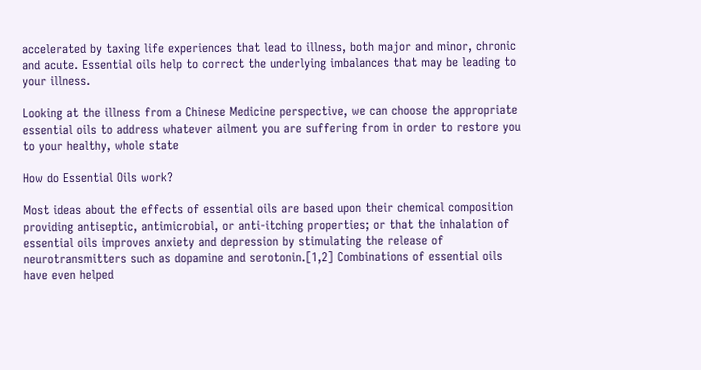accelerated by taxing life experiences that lead to illness, both major and minor, chronic and acute. Essential oils help to correct the underlying imbalances that may be leading to your illness.

Looking at the illness from a Chinese Medicine perspective, we can choose the appropriate essential oils to address whatever ailment you are suffering from in order to restore you to your healthy, whole state

How do Essential Oils work?

Most ideas about the effects of essential oils are based upon their chemical composition providing antiseptic, antimicrobial, or anti-itching properties; or that the inhalation of essential oils improves anxiety and depression by stimulating the release of neurotransmitters such as dopamine and serotonin.[1,2] Combinations of essential oils have even helped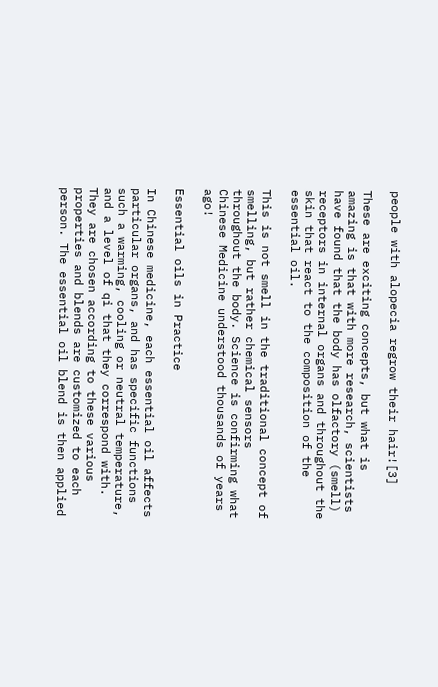people with alopecia regrow their hair![3]

These are exciting concepts, but what is amazing is that with more research, scientists have found that the body has olfactory (smell) receptors in internal organs and throughout the skin that react to the composition of the essential oil.

This is not smell in the traditional concept of smelling, but rather chemical sensors throughout the body. Science is confirming what Chinese Medicine understood thousands of years ago!

Essential oils in Practice

In Chinese medicine, each essential oil affects particular organs, and has specific functions such a warming, cooling or neutral temperature, and a level of qi that they correspond with. They are chosen according to these various properties and blends are customized to each person. The essential oil blend is then applied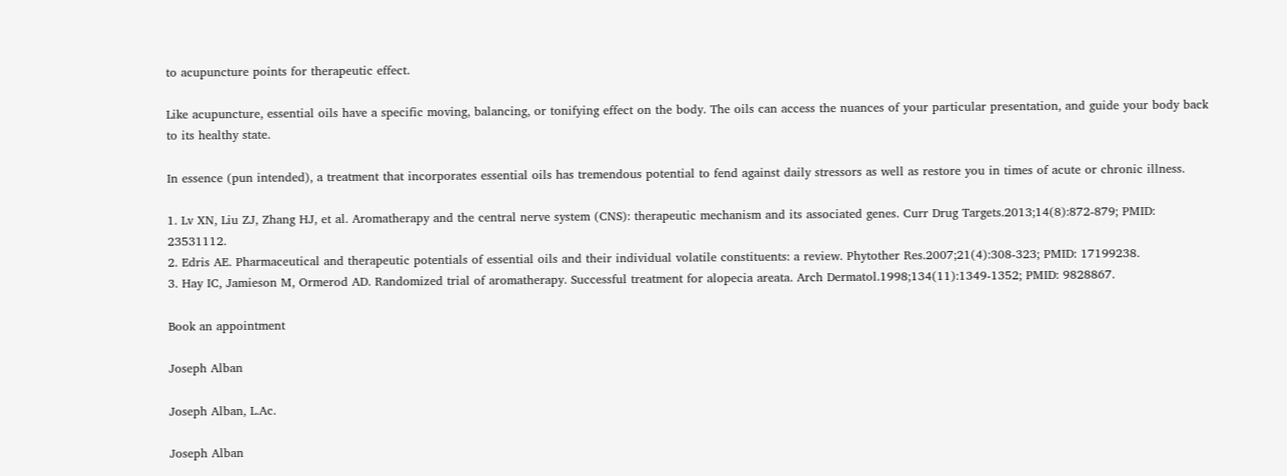to acupuncture points for therapeutic effect.

Like acupuncture, essential oils have a specific moving, balancing, or tonifying effect on the body. The oils can access the nuances of your particular presentation, and guide your body back to its healthy state.

In essence (pun intended), a treatment that incorporates essential oils has tremendous potential to fend against daily stressors as well as restore you in times of acute or chronic illness.

1. Lv XN, Liu ZJ, Zhang HJ, et al. Aromatherapy and the central nerve system (CNS): therapeutic mechanism and its associated genes. Curr Drug Targets.2013;14(8):872-879; PMID: 23531112.
2. Edris AE. Pharmaceutical and therapeutic potentials of essential oils and their individual volatile constituents: a review. Phytother Res.2007;21(4):308-323; PMID: 17199238.
3. Hay IC, Jamieson M, Ormerod AD. Randomized trial of aromatherapy. Successful treatment for alopecia areata. Arch Dermatol.1998;134(11):1349-1352; PMID: 9828867.

Book an appointment

Joseph Alban

Joseph Alban, L.Ac.

Joseph Alban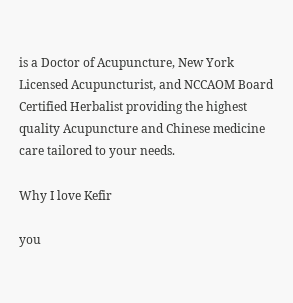is a Doctor of Acupuncture, New York Licensed Acupuncturist, and NCCAOM Board Certified Herbalist providing the highest quality Acupuncture and Chinese medicine care tailored to your needs.

Why I love Kefir

you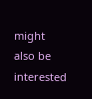might also be interested